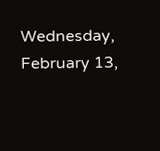Wednesday, February 13,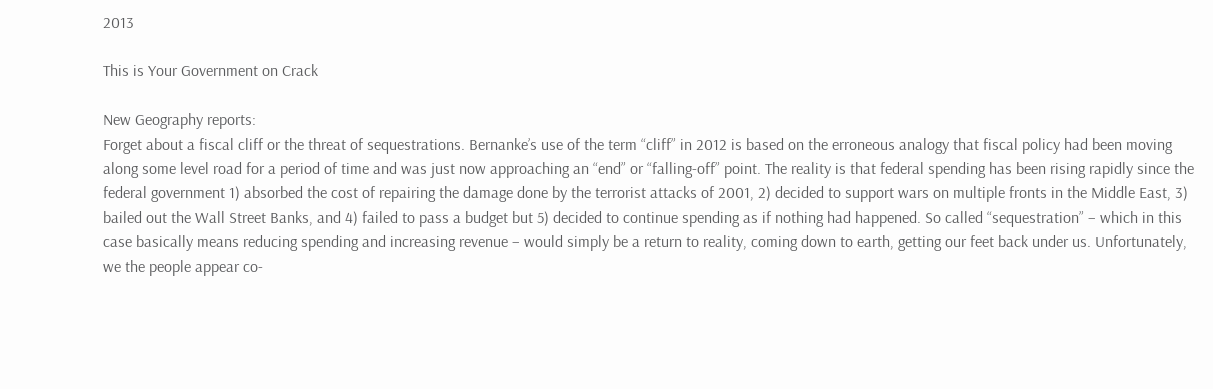2013

This is Your Government on Crack

New Geography reports:
Forget about a fiscal cliff or the threat of sequestrations. Bernanke’s use of the term “cliff” in 2012 is based on the erroneous analogy that fiscal policy had been moving along some level road for a period of time and was just now approaching an “end” or “falling-off” point. The reality is that federal spending has been rising rapidly since the federal government 1) absorbed the cost of repairing the damage done by the terrorist attacks of 2001, 2) decided to support wars on multiple fronts in the Middle East, 3) bailed out the Wall Street Banks, and 4) failed to pass a budget but 5) decided to continue spending as if nothing had happened. So called “sequestration” – which in this case basically means reducing spending and increasing revenue – would simply be a return to reality, coming down to earth, getting our feet back under us. Unfortunately, we the people appear co-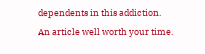dependents in this addiction.
An article well worth your time.